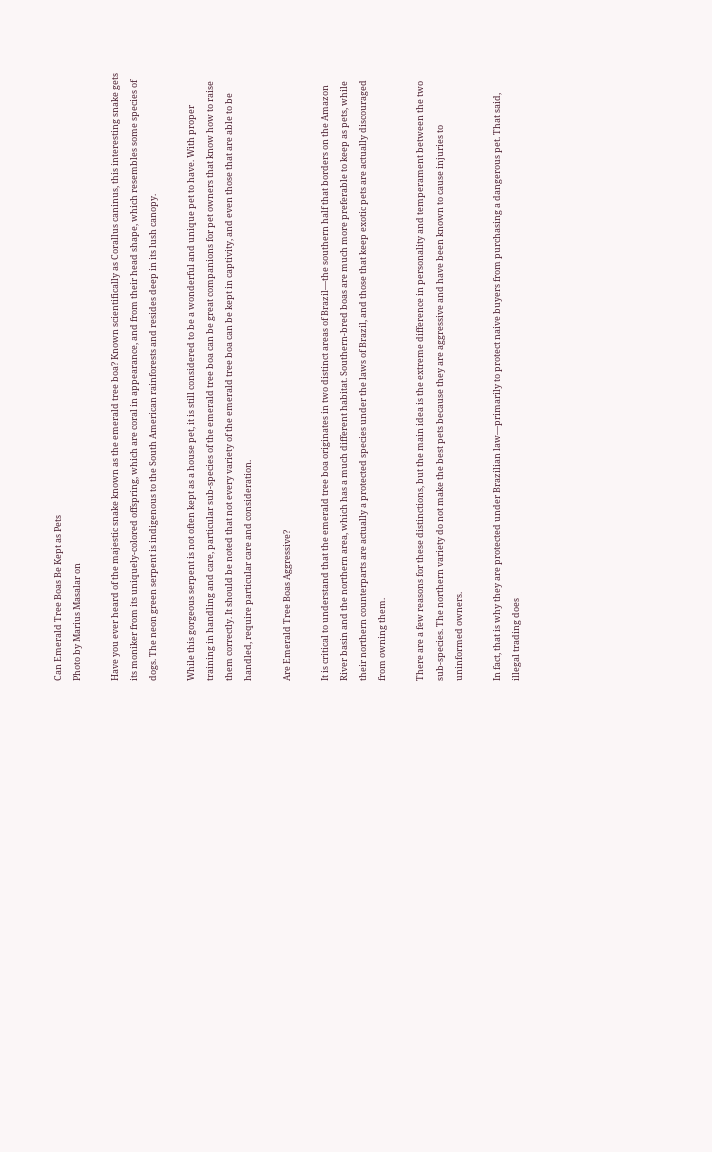Can Emerald Tree Boas Be Kept as Pets
Photo by Marius Masalar on

Have you ever heard of the majestic snake known as the emerald tree boa? Known scientifically as Corallus caninus, this interesting snake gets its moniker from its uniquely-colored offspring, which are coral in appearance, and from their head shape, which resembles some species of dogs. The neon green serpent is indigenous to the South American rainforests and resides deep in its lush canopy.

While this gorgeous serpent is not often kept as a house pet, it is still considered to be a wonderful and unique pet to have. With proper training in handling and care, particular sub-species of the emerald tree boa can be great companions for pet owners that know how to raise them correctly. It should be noted that not every variety of the emerald tree boa can be kept in captivity, and even those that are able to be handled, require particular care and consideration.

Are Emerald Tree Boas Aggressive?

It is critical to understand that the emerald tree boa originates in two distinct areas of Brazil—the southern half that borders on the Amazon River basin and the northern area, which has a much different habitat. Southern-bred boas are much more preferable to keep as pets, while their northern counterparts are actually a protected species under the laws of Brazil, and those that keep exotic pets are actually discouraged from owning them.

There are a few reasons for these distinctions, but the main idea is the extreme difference in personality and temperament between the two sub-species. The northern variety do not make the best pets because they are aggressive and have been known to cause injuries to uninformed owners.

In fact, that is why they are protected under Brazilian law—primarily to protect naive buyers from purchasing a dangerous pet. That said, illegal trading does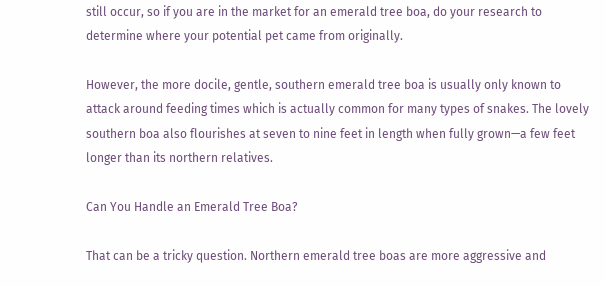still occur, so if you are in the market for an emerald tree boa, do your research to determine where your potential pet came from originally.

However, the more docile, gentle, southern emerald tree boa is usually only known to attack around feeding times which is actually common for many types of snakes. The lovely southern boa also flourishes at seven to nine feet in length when fully grown—a few feet longer than its northern relatives.

Can You Handle an Emerald Tree Boa?

That can be a tricky question. Northern emerald tree boas are more aggressive and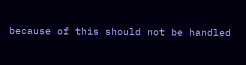because of this should not be handled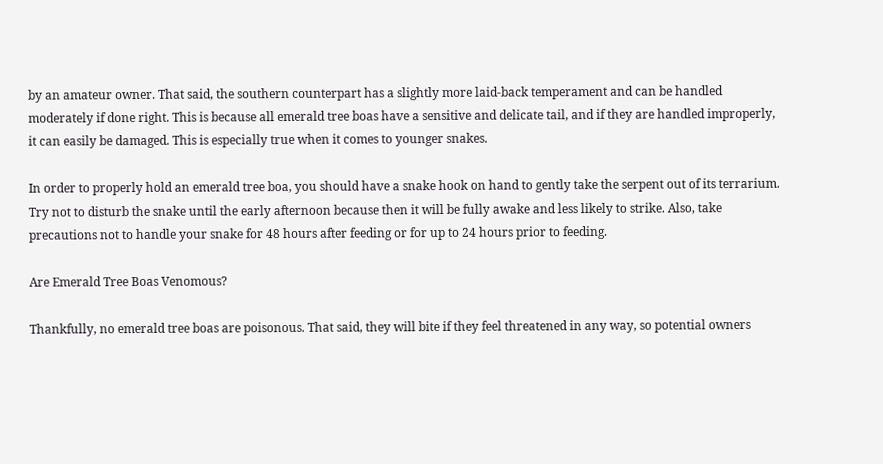by an amateur owner. That said, the southern counterpart has a slightly more laid-back temperament and can be handled moderately if done right. This is because all emerald tree boas have a sensitive and delicate tail, and if they are handled improperly, it can easily be damaged. This is especially true when it comes to younger snakes.

In order to properly hold an emerald tree boa, you should have a snake hook on hand to gently take the serpent out of its terrarium. Try not to disturb the snake until the early afternoon because then it will be fully awake and less likely to strike. Also, take precautions not to handle your snake for 48 hours after feeding or for up to 24 hours prior to feeding.

Are Emerald Tree Boas Venomous?

Thankfully, no emerald tree boas are poisonous. That said, they will bite if they feel threatened in any way, so potential owners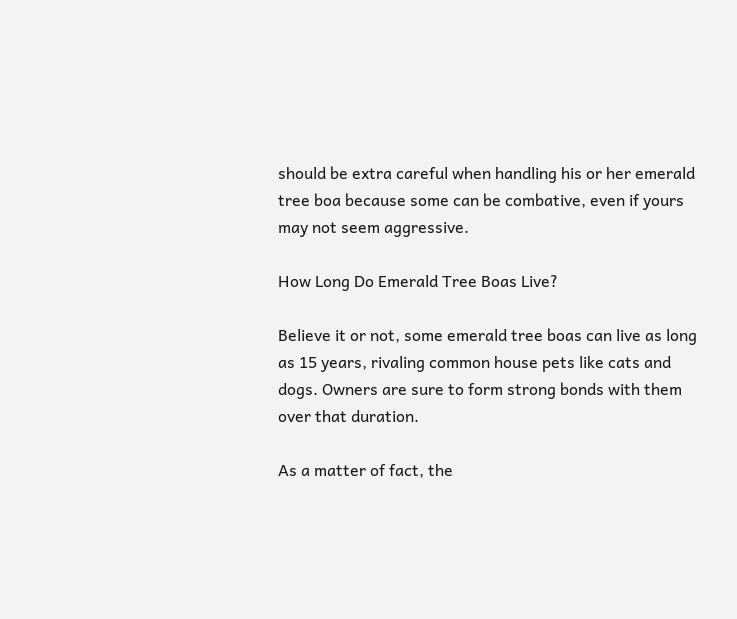should be extra careful when handling his or her emerald tree boa because some can be combative, even if yours may not seem aggressive.

How Long Do Emerald Tree Boas Live?

Believe it or not, some emerald tree boas can live as long as 15 years, rivaling common house pets like cats and dogs. Owners are sure to form strong bonds with them over that duration.

As a matter of fact, the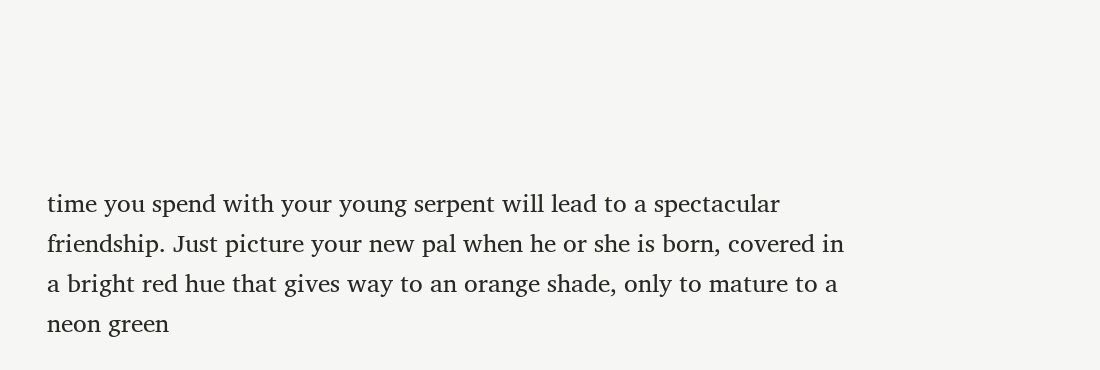time you spend with your young serpent will lead to a spectacular friendship. Just picture your new pal when he or she is born, covered in a bright red hue that gives way to an orange shade, only to mature to a neon green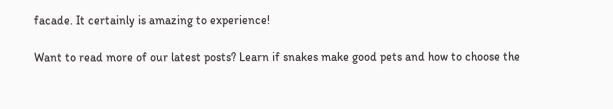facade. It certainly is amazing to experience!

Want to read more of our latest posts? Learn if snakes make good pets and how to choose the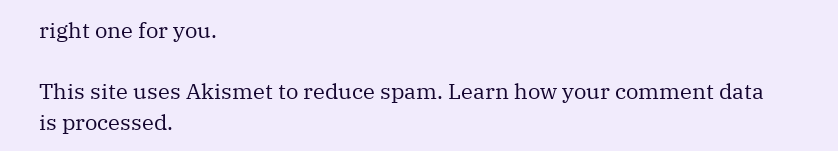right one for you.

This site uses Akismet to reduce spam. Learn how your comment data is processed.